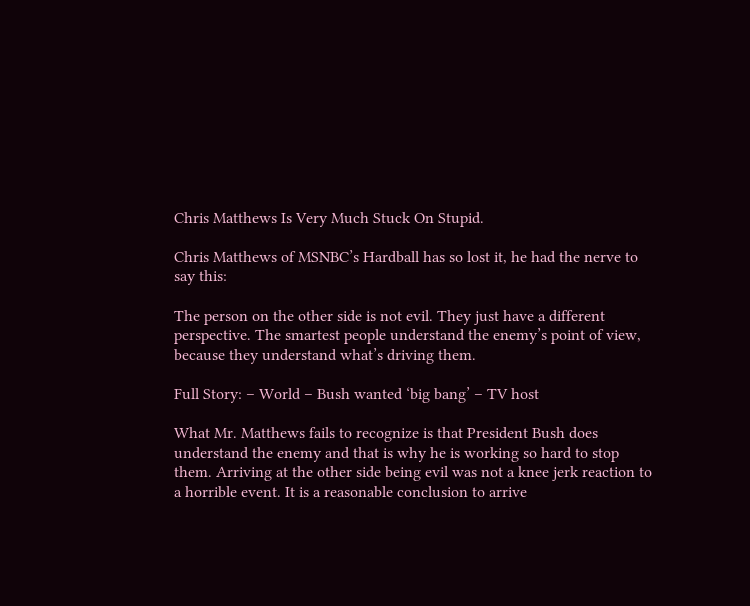Chris Matthews Is Very Much Stuck On Stupid.

Chris Matthews of MSNBC’s Hardball has so lost it, he had the nerve to say this:

The person on the other side is not evil. They just have a different perspective. The smartest people understand the enemy’s point of view, because they understand what’s driving them.

Full Story: – World – Bush wanted ‘big bang’ – TV host

What Mr. Matthews fails to recognize is that President Bush does understand the enemy and that is why he is working so hard to stop them. Arriving at the other side being evil was not a knee jerk reaction to a horrible event. It is a reasonable conclusion to arrive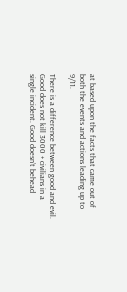at based upon the facts that came out of both the events and actions leading up to 9/11.

There is a difference between good and evil. Good does not kill 3000 + civilians in a single incident. Good doesn’t behead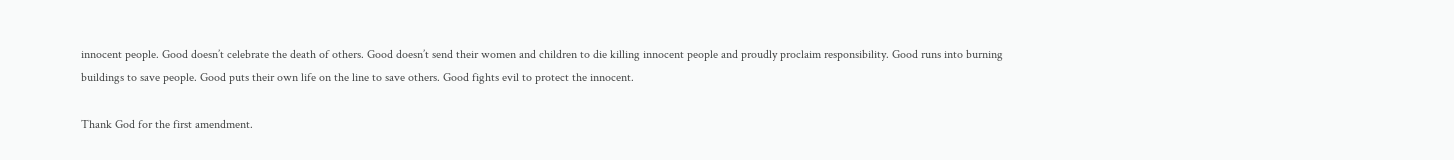innocent people. Good doesn’t celebrate the death of others. Good doesn’t send their women and children to die killing innocent people and proudly proclaim responsibility. Good runs into burning buildings to save people. Good puts their own life on the line to save others. Good fights evil to protect the innocent.

Thank God for the first amendment.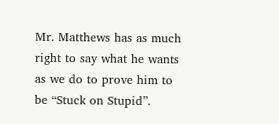Mr. Matthews has as much right to say what he wants as we do to prove him to be “Stuck on Stupid”.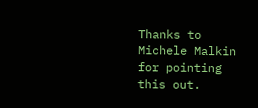Thanks to Michele Malkin for pointing this out.